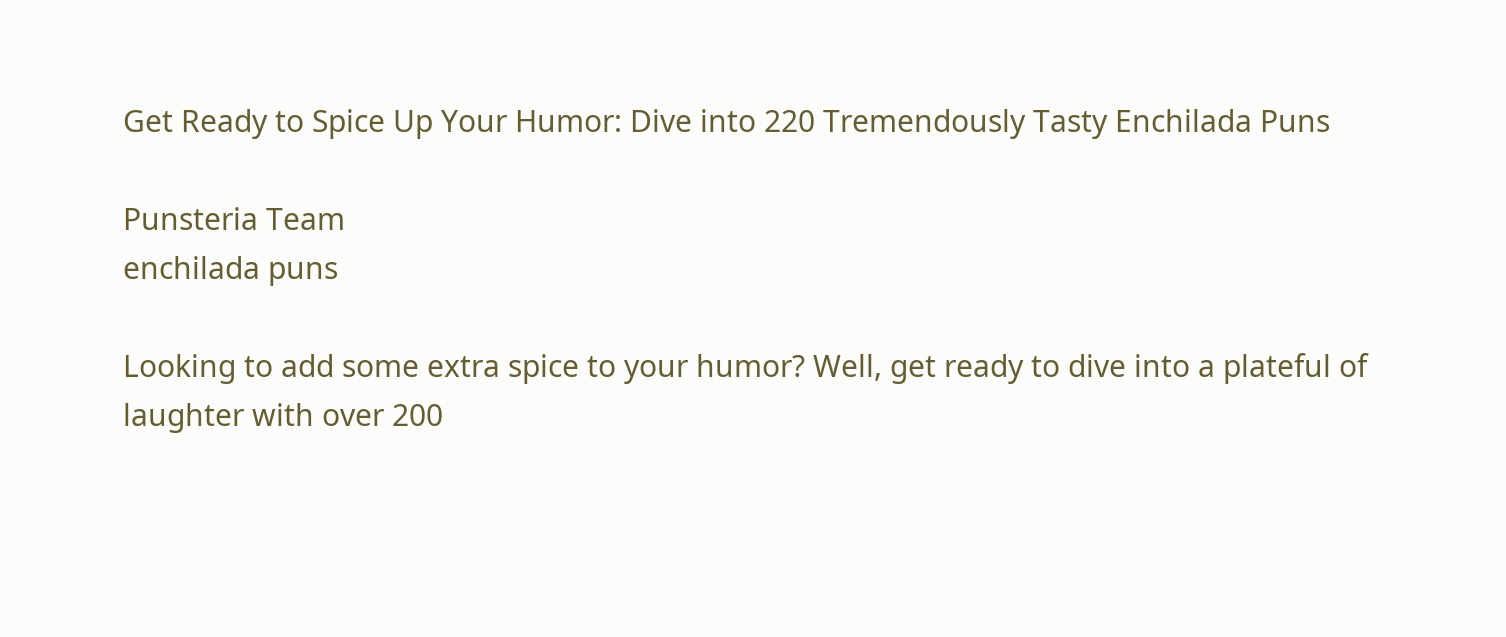Get Ready to Spice Up Your Humor: Dive into 220 Tremendously Tasty Enchilada Puns

Punsteria Team
enchilada puns

Looking to add some extra spice to your humor? Well, get ready to dive into a plateful of laughter with over 200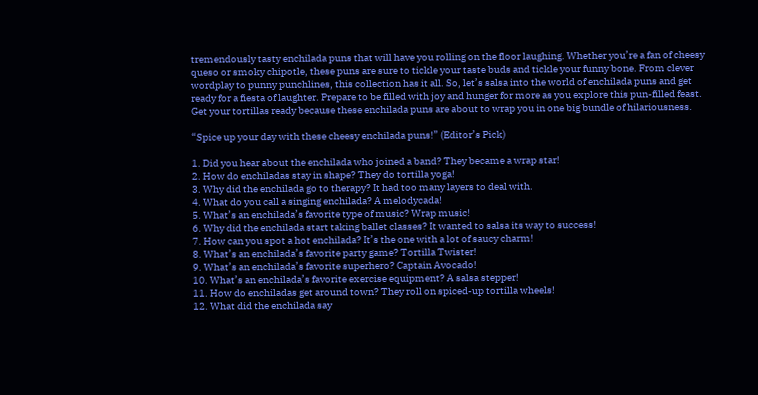tremendously tasty enchilada puns that will have you rolling on the floor laughing. Whether you’re a fan of cheesy queso or smoky chipotle, these puns are sure to tickle your taste buds and tickle your funny bone. From clever wordplay to punny punchlines, this collection has it all. So, let’s salsa into the world of enchilada puns and get ready for a fiesta of laughter. Prepare to be filled with joy and hunger for more as you explore this pun-filled feast. Get your tortillas ready because these enchilada puns are about to wrap you in one big bundle of hilariousness.

“Spice up your day with these cheesy enchilada puns!” (Editor’s Pick)

1. Did you hear about the enchilada who joined a band? They became a wrap star!
2. How do enchiladas stay in shape? They do tortilla yoga!
3. Why did the enchilada go to therapy? It had too many layers to deal with.
4. What do you call a singing enchilada? A melodycada!
5. What’s an enchilada’s favorite type of music? Wrap music!
6. Why did the enchilada start taking ballet classes? It wanted to salsa its way to success!
7. How can you spot a hot enchilada? It’s the one with a lot of saucy charm!
8. What’s an enchilada’s favorite party game? Tortilla Twister!
9. What’s an enchilada’s favorite superhero? Captain Avocado!
10. What’s an enchilada’s favorite exercise equipment? A salsa stepper!
11. How do enchiladas get around town? They roll on spiced-up tortilla wheels!
12. What did the enchilada say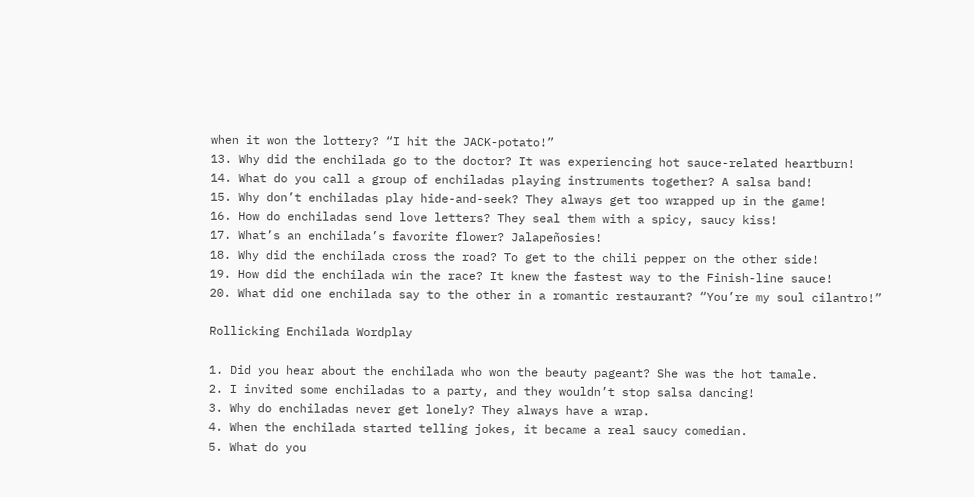when it won the lottery? “I hit the JACK-potato!”
13. Why did the enchilada go to the doctor? It was experiencing hot sauce-related heartburn!
14. What do you call a group of enchiladas playing instruments together? A salsa band!
15. Why don’t enchiladas play hide-and-seek? They always get too wrapped up in the game!
16. How do enchiladas send love letters? They seal them with a spicy, saucy kiss!
17. What’s an enchilada’s favorite flower? Jalapeñosies!
18. Why did the enchilada cross the road? To get to the chili pepper on the other side!
19. How did the enchilada win the race? It knew the fastest way to the Finish-line sauce!
20. What did one enchilada say to the other in a romantic restaurant? “You’re my soul cilantro!”

Rollicking Enchilada Wordplay

1. Did you hear about the enchilada who won the beauty pageant? She was the hot tamale.
2. I invited some enchiladas to a party, and they wouldn’t stop salsa dancing!
3. Why do enchiladas never get lonely? They always have a wrap.
4. When the enchilada started telling jokes, it became a real saucy comedian.
5. What do you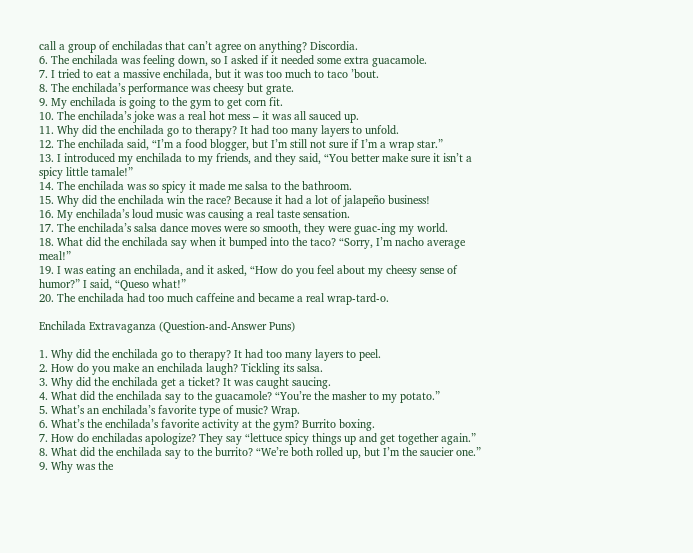call a group of enchiladas that can’t agree on anything? Discordia.
6. The enchilada was feeling down, so I asked if it needed some extra guacamole.
7. I tried to eat a massive enchilada, but it was too much to taco ’bout.
8. The enchilada’s performance was cheesy but grate.
9. My enchilada is going to the gym to get corn fit.
10. The enchilada’s joke was a real hot mess – it was all sauced up.
11. Why did the enchilada go to therapy? It had too many layers to unfold.
12. The enchilada said, “I’m a food blogger, but I’m still not sure if I’m a wrap star.”
13. I introduced my enchilada to my friends, and they said, “You better make sure it isn’t a spicy little tamale!”
14. The enchilada was so spicy it made me salsa to the bathroom.
15. Why did the enchilada win the race? Because it had a lot of jalapeño business!
16. My enchilada’s loud music was causing a real taste sensation.
17. The enchilada’s salsa dance moves were so smooth, they were guac-ing my world.
18. What did the enchilada say when it bumped into the taco? “Sorry, I’m nacho average meal!”
19. I was eating an enchilada, and it asked, “How do you feel about my cheesy sense of humor?” I said, “Queso what!”
20. The enchilada had too much caffeine and became a real wrap-tard-o.

Enchilada Extravaganza (Question-and-Answer Puns)

1. Why did the enchilada go to therapy? It had too many layers to peel.
2. How do you make an enchilada laugh? Tickling its salsa.
3. Why did the enchilada get a ticket? It was caught saucing.
4. What did the enchilada say to the guacamole? “You’re the masher to my potato.”
5. What’s an enchilada’s favorite type of music? Wrap.
6. What’s the enchilada’s favorite activity at the gym? Burrito boxing.
7. How do enchiladas apologize? They say “lettuce spicy things up and get together again.”
8. What did the enchilada say to the burrito? “We’re both rolled up, but I’m the saucier one.”
9. Why was the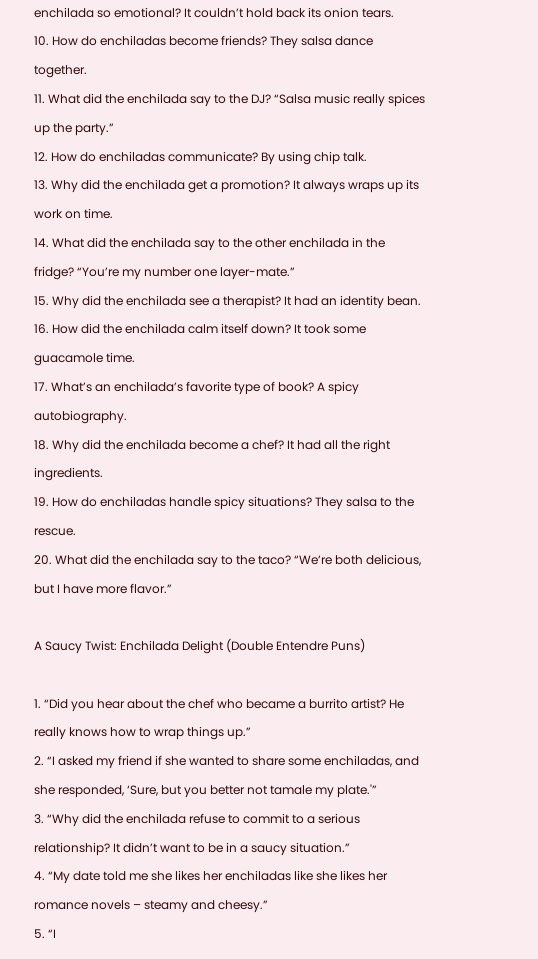enchilada so emotional? It couldn’t hold back its onion tears.
10. How do enchiladas become friends? They salsa dance together.
11. What did the enchilada say to the DJ? “Salsa music really spices up the party.”
12. How do enchiladas communicate? By using chip talk.
13. Why did the enchilada get a promotion? It always wraps up its work on time.
14. What did the enchilada say to the other enchilada in the fridge? “You’re my number one layer-mate.”
15. Why did the enchilada see a therapist? It had an identity bean.
16. How did the enchilada calm itself down? It took some guacamole time.
17. What’s an enchilada’s favorite type of book? A spicy autobiography.
18. Why did the enchilada become a chef? It had all the right ingredients.
19. How do enchiladas handle spicy situations? They salsa to the rescue.
20. What did the enchilada say to the taco? “We’re both delicious, but I have more flavor.”

A Saucy Twist: Enchilada Delight (Double Entendre Puns)

1. “Did you hear about the chef who became a burrito artist? He really knows how to wrap things up.”
2. “I asked my friend if she wanted to share some enchiladas, and she responded, ‘Sure, but you better not tamale my plate.'”
3. “Why did the enchilada refuse to commit to a serious relationship? It didn’t want to be in a saucy situation.”
4. “My date told me she likes her enchiladas like she likes her romance novels – steamy and cheesy.”
5. “I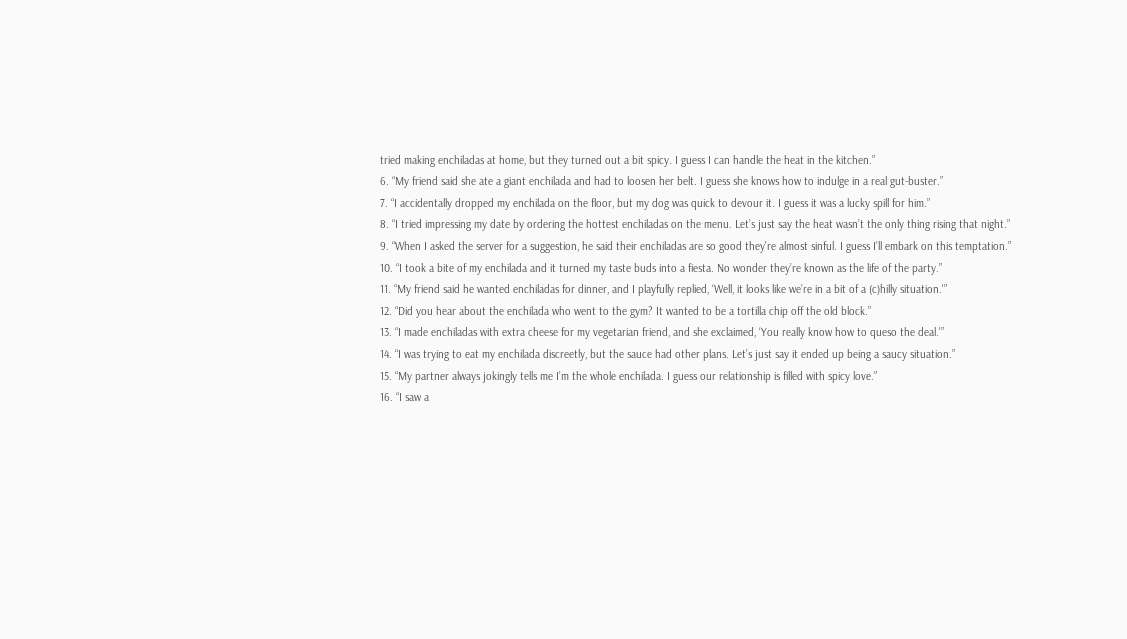tried making enchiladas at home, but they turned out a bit spicy. I guess I can handle the heat in the kitchen.”
6. “My friend said she ate a giant enchilada and had to loosen her belt. I guess she knows how to indulge in a real gut-buster.”
7. “I accidentally dropped my enchilada on the floor, but my dog was quick to devour it. I guess it was a lucky spill for him.”
8. “I tried impressing my date by ordering the hottest enchiladas on the menu. Let’s just say the heat wasn’t the only thing rising that night.”
9. “When I asked the server for a suggestion, he said their enchiladas are so good they’re almost sinful. I guess I’ll embark on this temptation.”
10. “I took a bite of my enchilada and it turned my taste buds into a fiesta. No wonder they’re known as the life of the party.”
11. “My friend said he wanted enchiladas for dinner, and I playfully replied, ‘Well, it looks like we’re in a bit of a (c)hilly situation.'”
12. “Did you hear about the enchilada who went to the gym? It wanted to be a tortilla chip off the old block.”
13. “I made enchiladas with extra cheese for my vegetarian friend, and she exclaimed, ‘You really know how to queso the deal.'”
14. “I was trying to eat my enchilada discreetly, but the sauce had other plans. Let’s just say it ended up being a saucy situation.”
15. “My partner always jokingly tells me I’m the whole enchilada. I guess our relationship is filled with spicy love.”
16. “I saw a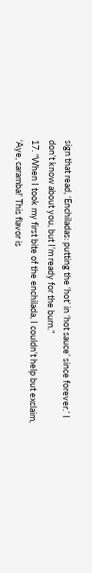sign that read, ‘Enchiladas: putting the ‘hot’ in ‘hot sauce’ since forever.’ I don’t know about you, but I’m ready for the burn.”
17. “When I took my first bite of the enchilada, I couldn’t help but exclaim, ‘Aye, caramba!’ This flavor is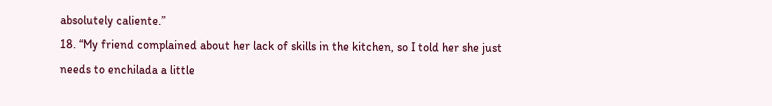absolutely caliente.”
18. “My friend complained about her lack of skills in the kitchen, so I told her she just needs to enchilada a little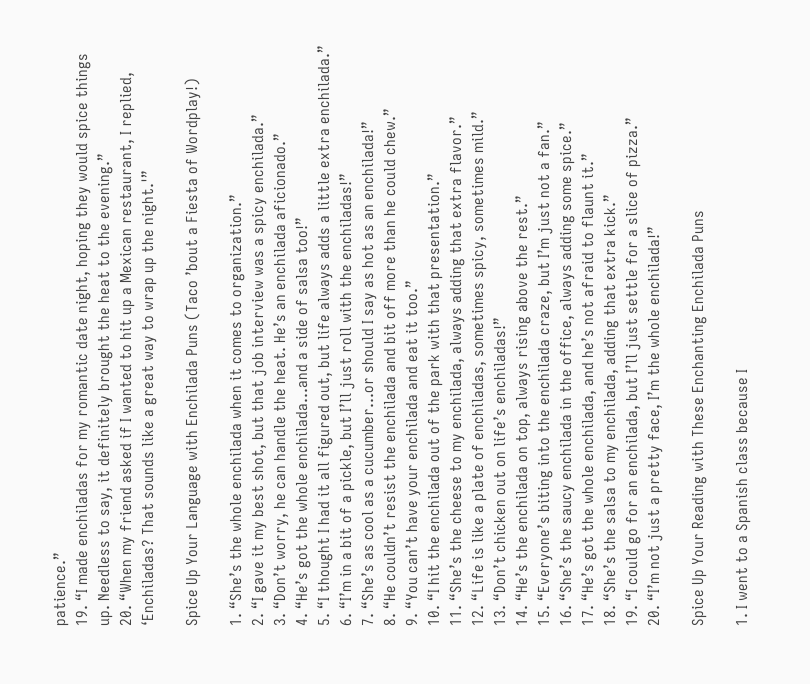patience.”
19. “I made enchiladas for my romantic date night, hoping they would spice things up. Needless to say, it definitely brought the heat to the evening.”
20. “When my friend asked if I wanted to hit up a Mexican restaurant, I replied, ‘Enchiladas? That sounds like a great way to wrap up the night.'”

Spice Up Your Language with Enchilada Puns (Taco ’bout a Fiesta of Wordplay!)

1. “She’s the whole enchilada when it comes to organization.”
2. “I gave it my best shot, but that job interview was a spicy enchilada.”
3. “Don’t worry, he can handle the heat. He’s an enchilada aficionado.”
4. “He’s got the whole enchilada…and a side of salsa too!”
5. “I thought I had it all figured out, but life always adds a little extra enchilada.”
6. “I’m in a bit of a pickle, but I’ll just roll with the enchiladas!”
7. “She’s as cool as a cucumber…or should I say as hot as an enchilada!”
8. “He couldn’t resist the enchilada and bit off more than he could chew.”
9. “You can’t have your enchilada and eat it too.”
10. “I hit the enchilada out of the park with that presentation.”
11. “She’s the cheese to my enchilada, always adding that extra flavor.”
12. “Life is like a plate of enchiladas, sometimes spicy, sometimes mild.”
13. “Don’t chicken out on life’s enchiladas!”
14. “He’s the enchilada on top, always rising above the rest.”
15. “Everyone’s biting into the enchilada craze, but I’m just not a fan.”
16. “She’s the saucy enchilada in the office, always adding some spice.”
17. “He’s got the whole enchilada, and he’s not afraid to flaunt it.”
18. “She’s the salsa to my enchilada, adding that extra kick.”
19. “I could go for an enchilada, but I’ll just settle for a slice of pizza.”
20. “I’m not just a pretty face, I’m the whole enchilada!”

Spice Up Your Reading with These Enchanting Enchilada Puns

1. I went to a Spanish class because I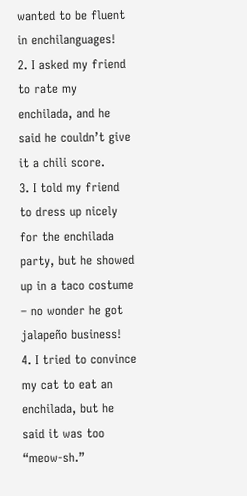wanted to be fluent in enchilanguages!
2. I asked my friend to rate my enchilada, and he said he couldn’t give it a chili score.
3. I told my friend to dress up nicely for the enchilada party, but he showed up in a taco costume – no wonder he got jalapeño business!
4. I tried to convince my cat to eat an enchilada, but he said it was too “meow-sh.”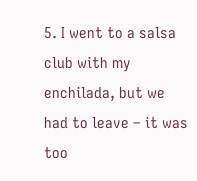5. I went to a salsa club with my enchilada, but we had to leave – it was too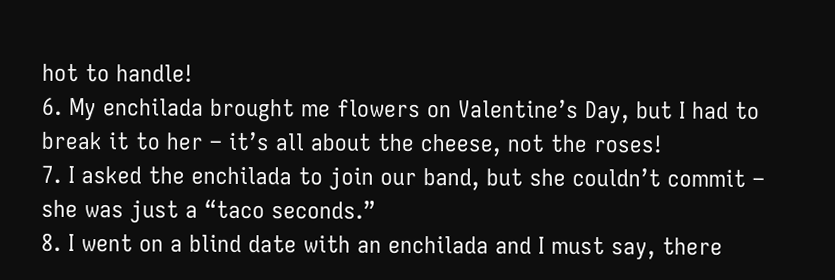hot to handle!
6. My enchilada brought me flowers on Valentine’s Day, but I had to break it to her – it’s all about the cheese, not the roses!
7. I asked the enchilada to join our band, but she couldn’t commit – she was just a “taco seconds.”
8. I went on a blind date with an enchilada and I must say, there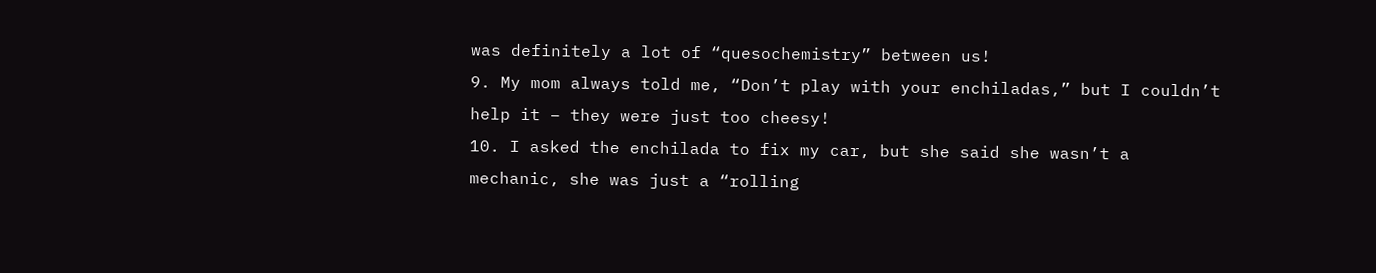was definitely a lot of “quesochemistry” between us!
9. My mom always told me, “Don’t play with your enchiladas,” but I couldn’t help it – they were just too cheesy!
10. I asked the enchilada to fix my car, but she said she wasn’t a mechanic, she was just a “rolling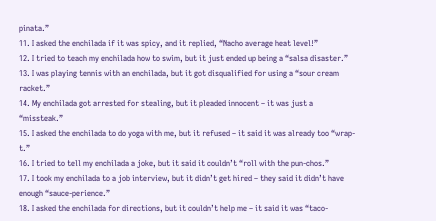pinata.”
11. I asked the enchilada if it was spicy, and it replied, “Nacho average heat level!”
12. I tried to teach my enchilada how to swim, but it just ended up being a “salsa disaster.”
13. I was playing tennis with an enchilada, but it got disqualified for using a “sour cream racket.”
14. My enchilada got arrested for stealing, but it pleaded innocent – it was just a “missteak.”
15. I asked the enchilada to do yoga with me, but it refused – it said it was already too “wrap-t.”
16. I tried to tell my enchilada a joke, but it said it couldn’t “roll with the pun-chos.”
17. I took my enchilada to a job interview, but it didn’t get hired – they said it didn’t have enough “sauce-perience.”
18. I asked the enchilada for directions, but it couldn’t help me – it said it was “taco-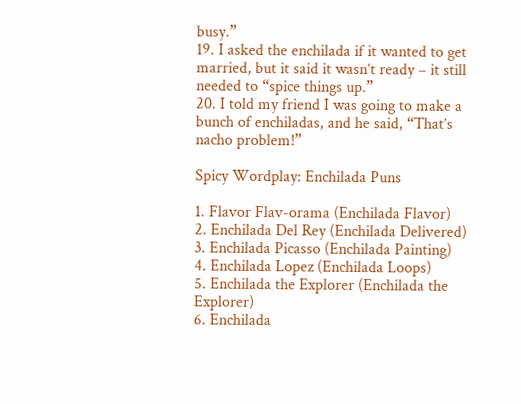busy.”
19. I asked the enchilada if it wanted to get married, but it said it wasn’t ready – it still needed to “spice things up.”
20. I told my friend I was going to make a bunch of enchiladas, and he said, “That’s nacho problem!”

Spicy Wordplay: Enchilada Puns

1. Flavor Flav-orama (Enchilada Flavor)
2. Enchilada Del Rey (Enchilada Delivered)
3. Enchilada Picasso (Enchilada Painting)
4. Enchilada Lopez (Enchilada Loops)
5. Enchilada the Explorer (Enchilada the Explorer)
6. Enchilada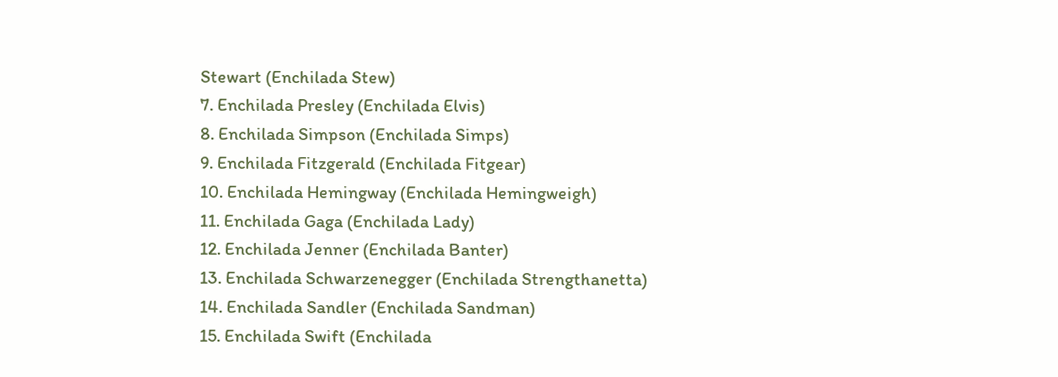Stewart (Enchilada Stew)
7. Enchilada Presley (Enchilada Elvis)
8. Enchilada Simpson (Enchilada Simps)
9. Enchilada Fitzgerald (Enchilada Fitgear)
10. Enchilada Hemingway (Enchilada Hemingweigh)
11. Enchilada Gaga (Enchilada Lady)
12. Enchilada Jenner (Enchilada Banter)
13. Enchilada Schwarzenegger (Enchilada Strengthanetta)
14. Enchilada Sandler (Enchilada Sandman)
15. Enchilada Swift (Enchilada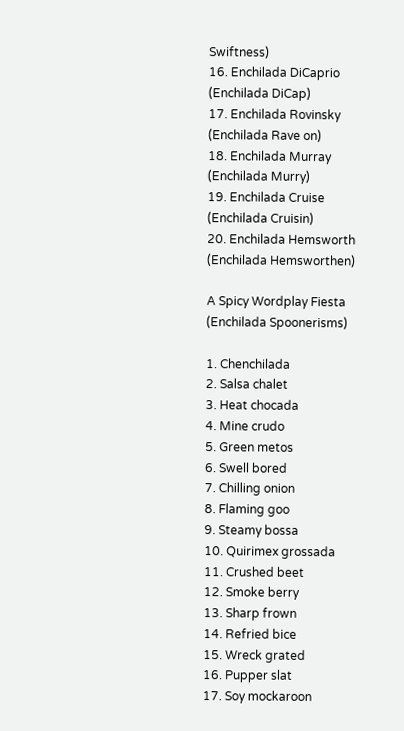Swiftness)
16. Enchilada DiCaprio (Enchilada DiCap)
17. Enchilada Rovinsky (Enchilada Rave on)
18. Enchilada Murray (Enchilada Murry)
19. Enchilada Cruise (Enchilada Cruisin)
20. Enchilada Hemsworth (Enchilada Hemsworthen)

A Spicy Wordplay Fiesta (Enchilada Spoonerisms)

1. Chenchilada
2. Salsa chalet
3. Heat chocada
4. Mine crudo
5. Green metos
6. Swell bored
7. Chilling onion
8. Flaming goo
9. Steamy bossa
10. Quirimex grossada
11. Crushed beet
12. Smoke berry
13. Sharp frown
14. Refried bice
15. Wreck grated
16. Pupper slat
17. Soy mockaroon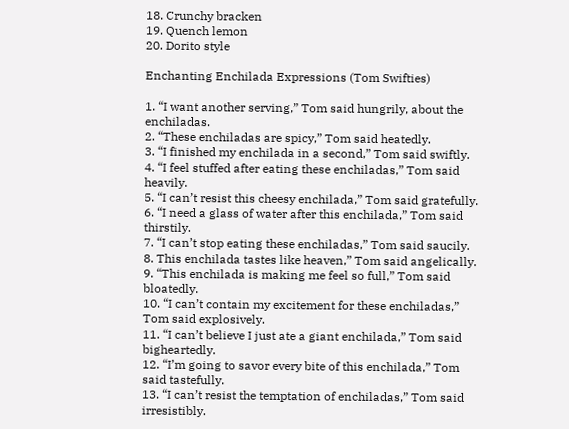18. Crunchy bracken
19. Quench lemon
20. Dorito style

Enchanting Enchilada Expressions (Tom Swifties)

1. “I want another serving,” Tom said hungrily, about the enchiladas.
2. “These enchiladas are spicy,” Tom said heatedly.
3. “I finished my enchilada in a second,” Tom said swiftly.
4. “I feel stuffed after eating these enchiladas,” Tom said heavily.
5. “I can’t resist this cheesy enchilada,” Tom said gratefully.
6. “I need a glass of water after this enchilada,” Tom said thirstily.
7. “I can’t stop eating these enchiladas,” Tom said saucily.
8. This enchilada tastes like heaven,” Tom said angelically.
9. “This enchilada is making me feel so full,” Tom said bloatedly.
10. “I can’t contain my excitement for these enchiladas,” Tom said explosively.
11. “I can’t believe I just ate a giant enchilada,” Tom said bigheartedly.
12. “I’m going to savor every bite of this enchilada,” Tom said tastefully.
13. “I can’t resist the temptation of enchiladas,” Tom said irresistibly.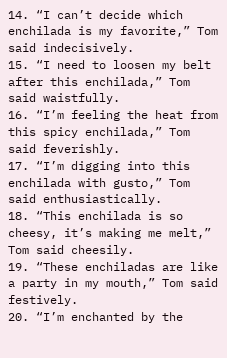14. “I can’t decide which enchilada is my favorite,” Tom said indecisively.
15. “I need to loosen my belt after this enchilada,” Tom said waistfully.
16. “I’m feeling the heat from this spicy enchilada,” Tom said feverishly.
17. “I’m digging into this enchilada with gusto,” Tom said enthusiastically.
18. “This enchilada is so cheesy, it’s making me melt,” Tom said cheesily.
19. “These enchiladas are like a party in my mouth,” Tom said festively.
20. “I’m enchanted by the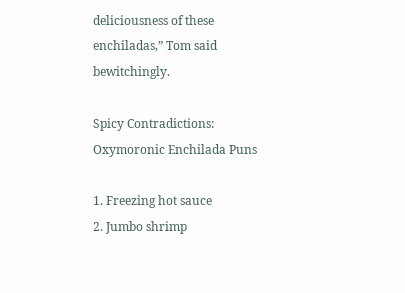deliciousness of these enchiladas,” Tom said bewitchingly.

Spicy Contradictions: Oxymoronic Enchilada Puns

1. Freezing hot sauce
2. Jumbo shrimp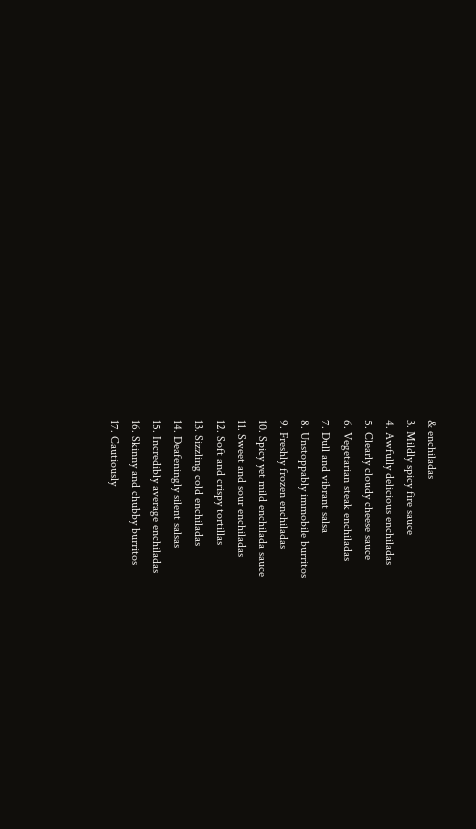& enchiladas
3. Mildly spicy fire sauce
4. Awfully delicious enchiladas
5. Clearly cloudy cheese sauce
6. Vegetarian steak enchiladas
7. Dull and vibrant salsa
8. Unstoppably immobile burritos
9. Freshly frozen enchiladas
10. Spicy yet mild enchilada sauce
11. Sweet and sour enchiladas
12. Soft and crispy tortillas
13. Sizzling cold enchiladas
14. Deafeningly silent salsas
15. Incredibly average enchiladas
16. Skinny and chubby burritos
17. Cautiously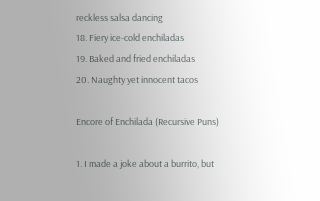reckless salsa dancing
18. Fiery ice-cold enchiladas
19. Baked and fried enchiladas
20. Naughty yet innocent tacos

Encore of Enchilada (Recursive Puns)

1. I made a joke about a burrito, but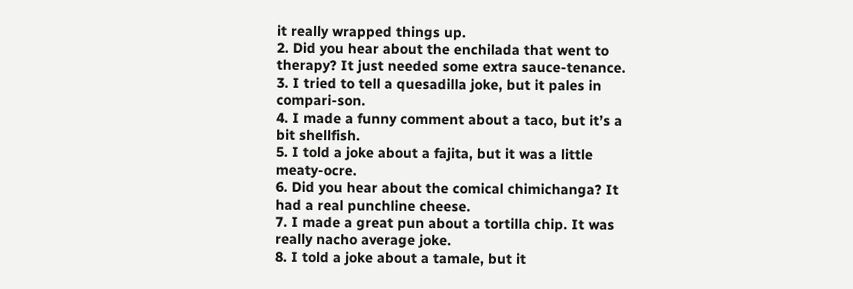it really wrapped things up.
2. Did you hear about the enchilada that went to therapy? It just needed some extra sauce-tenance.
3. I tried to tell a quesadilla joke, but it pales in compari-son.
4. I made a funny comment about a taco, but it’s a bit shellfish.
5. I told a joke about a fajita, but it was a little meaty-ocre.
6. Did you hear about the comical chimichanga? It had a real punchline cheese.
7. I made a great pun about a tortilla chip. It was really nacho average joke.
8. I told a joke about a tamale, but it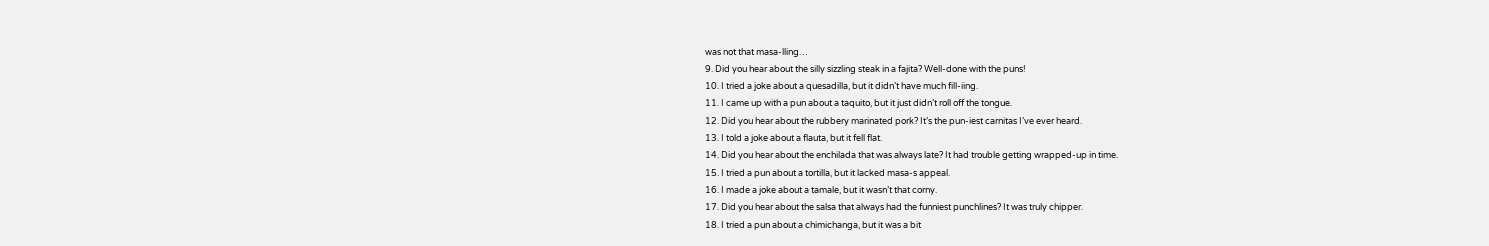was not that masa-lling…
9. Did you hear about the silly sizzling steak in a fajita? Well-done with the puns!
10. I tried a joke about a quesadilla, but it didn’t have much fill-iing.
11. I came up with a pun about a taquito, but it just didn’t roll off the tongue.
12. Did you hear about the rubbery marinated pork? It’s the pun-iest carnitas I’ve ever heard.
13. I told a joke about a flauta, but it fell flat.
14. Did you hear about the enchilada that was always late? It had trouble getting wrapped-up in time.
15. I tried a pun about a tortilla, but it lacked masa-s appeal.
16. I made a joke about a tamale, but it wasn’t that corny.
17. Did you hear about the salsa that always had the funniest punchlines? It was truly chipper.
18. I tried a pun about a chimichanga, but it was a bit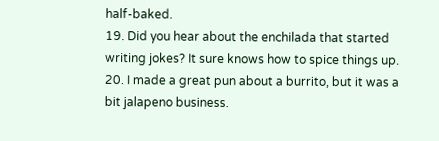half-baked.
19. Did you hear about the enchilada that started writing jokes? It sure knows how to spice things up.
20. I made a great pun about a burrito, but it was a bit jalapeno business.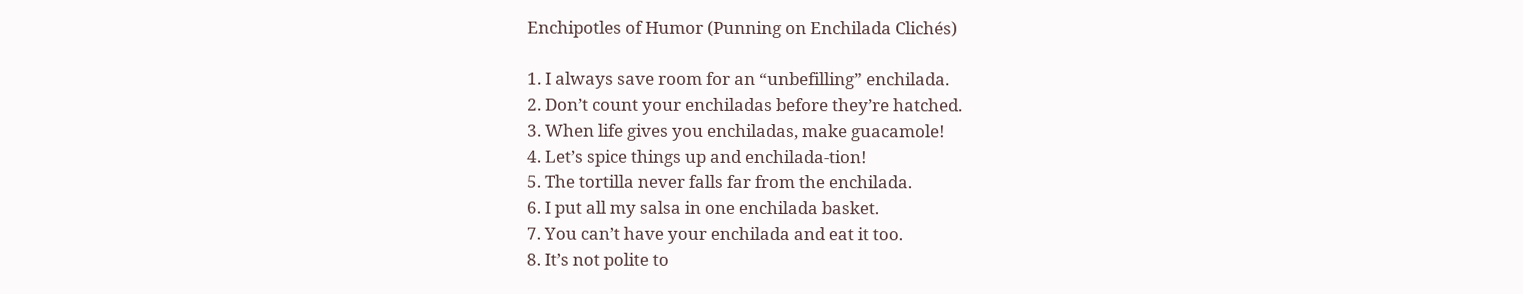Enchipotles of Humor (Punning on Enchilada Clichés)

1. I always save room for an “unbefilling” enchilada.
2. Don’t count your enchiladas before they’re hatched.
3. When life gives you enchiladas, make guacamole!
4. Let’s spice things up and enchilada-tion!
5. The tortilla never falls far from the enchilada.
6. I put all my salsa in one enchilada basket.
7. You can’t have your enchilada and eat it too.
8. It’s not polite to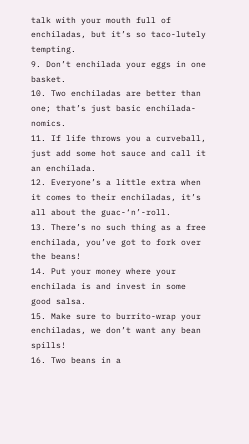talk with your mouth full of enchiladas, but it’s so taco-lutely tempting.
9. Don’t enchilada your eggs in one basket.
10. Two enchiladas are better than one; that’s just basic enchilada-nomics.
11. If life throws you a curveball, just add some hot sauce and call it an enchilada.
12. Everyone’s a little extra when it comes to their enchiladas, it’s all about the guac-‘n’-roll.
13. There’s no such thing as a free enchilada, you’ve got to fork over the beans!
14. Put your money where your enchilada is and invest in some good salsa.
15. Make sure to burrito-wrap your enchiladas, we don’t want any bean spills!
16. Two beans in a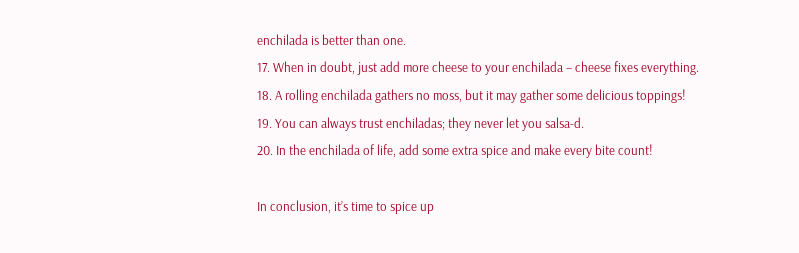enchilada is better than one.
17. When in doubt, just add more cheese to your enchilada – cheese fixes everything.
18. A rolling enchilada gathers no moss, but it may gather some delicious toppings!
19. You can always trust enchiladas; they never let you salsa-d.
20. In the enchilada of life, add some extra spice and make every bite count!

In conclusion, it’s time to spice up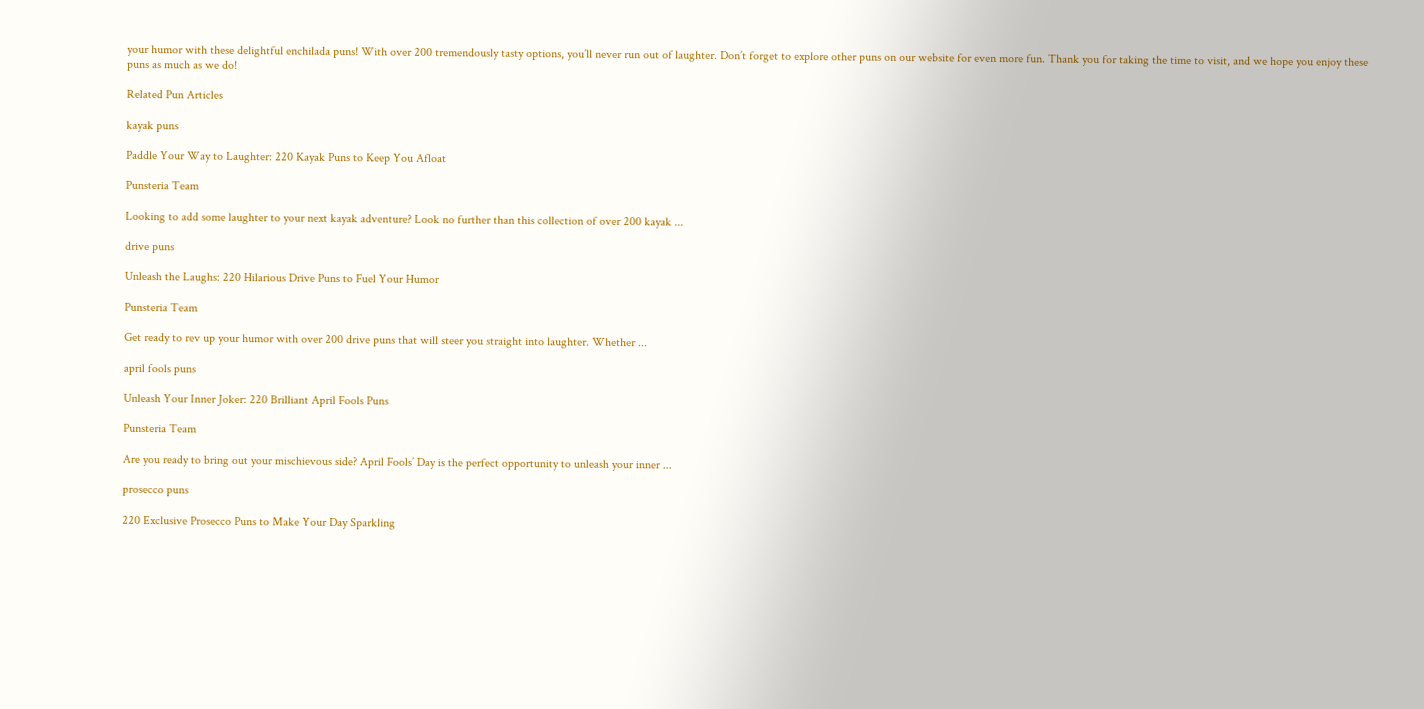your humor with these delightful enchilada puns! With over 200 tremendously tasty options, you’ll never run out of laughter. Don’t forget to explore other puns on our website for even more fun. Thank you for taking the time to visit, and we hope you enjoy these puns as much as we do!

Related Pun Articles

kayak puns

Paddle Your Way to Laughter: 220 Kayak Puns to Keep You Afloat

Punsteria Team

Looking to add some laughter to your next kayak adventure? Look no further than this collection of over 200 kayak ...

drive puns

Unleash the Laughs: 220 Hilarious Drive Puns to Fuel Your Humor

Punsteria Team

Get ready to rev up your humor with over 200 drive puns that will steer you straight into laughter. Whether ...

april fools puns

Unleash Your Inner Joker: 220 Brilliant April Fools Puns

Punsteria Team

Are you ready to bring out your mischievous side? April Fools’ Day is the perfect opportunity to unleash your inner ...

prosecco puns

220 Exclusive Prosecco Puns to Make Your Day Sparkling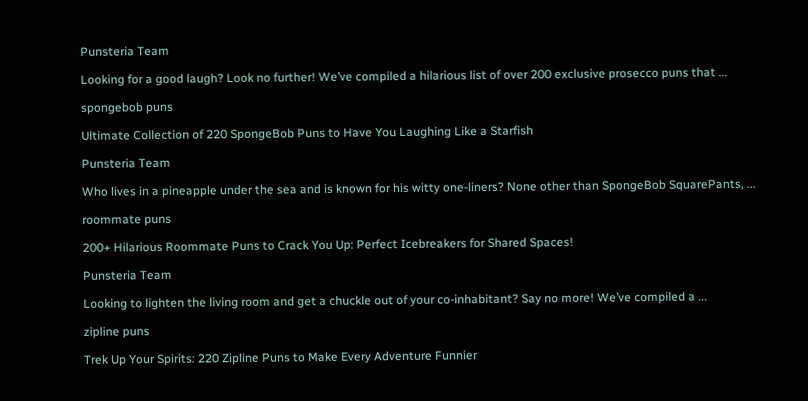Punsteria Team

Looking for a good laugh? Look no further! We’ve compiled a hilarious list of over 200 exclusive prosecco puns that ...

spongebob puns

Ultimate Collection of 220 SpongeBob Puns to Have You Laughing Like a Starfish

Punsteria Team

Who lives in a pineapple under the sea and is known for his witty one-liners? None other than SpongeBob SquarePants, ...

roommate puns

200+ Hilarious Roommate Puns to Crack You Up: Perfect Icebreakers for Shared Spaces!

Punsteria Team

Looking to lighten the living room and get a chuckle out of your co-inhabitant? Say no more! We’ve compiled a ...

zipline puns

Trek Up Your Spirits: 220 Zipline Puns to Make Every Adventure Funnier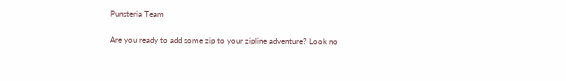Punsteria Team

Are you ready to add some zip to your zipline adventure? Look no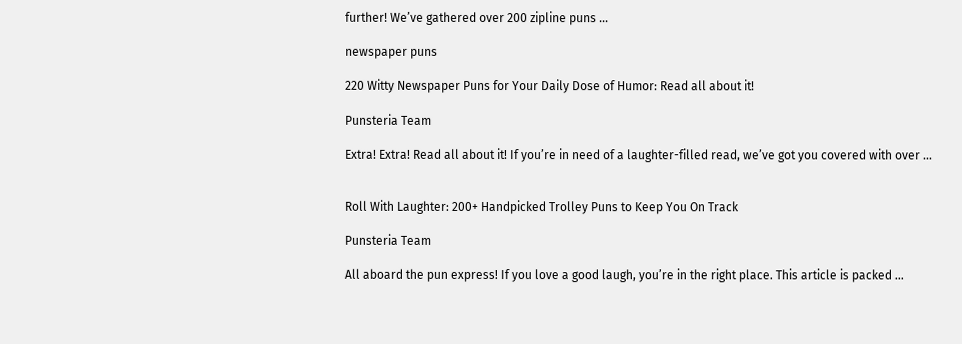further! We’ve gathered over 200 zipline puns ...

newspaper puns

220 Witty Newspaper Puns for Your Daily Dose of Humor: Read all about it!

Punsteria Team

Extra! Extra! Read all about it! If you’re in need of a laughter-filled read, we’ve got you covered with over ...


Roll With Laughter: 200+ Handpicked Trolley Puns to Keep You On Track

Punsteria Team

All aboard the pun express! If you love a good laugh, you’re in the right place. This article is packed ...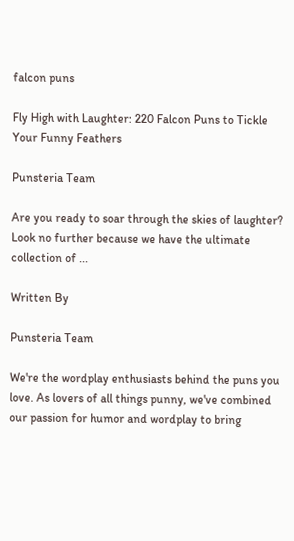falcon puns

Fly High with Laughter: 220 Falcon Puns to Tickle Your Funny Feathers

Punsteria Team

Are you ready to soar through the skies of laughter? Look no further because we have the ultimate collection of ...

Written By

Punsteria Team

We're the wordplay enthusiasts behind the puns you love. As lovers of all things punny, we've combined our passion for humor and wordplay to bring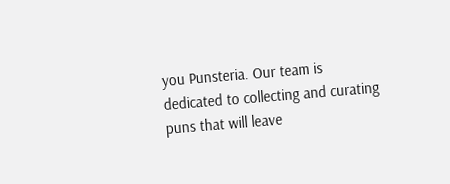you Punsteria. Our team is dedicated to collecting and curating puns that will leave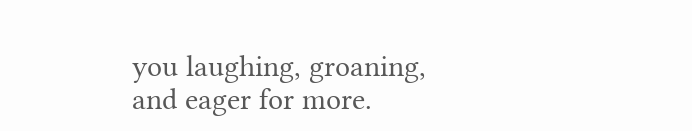you laughing, groaning, and eager for more.